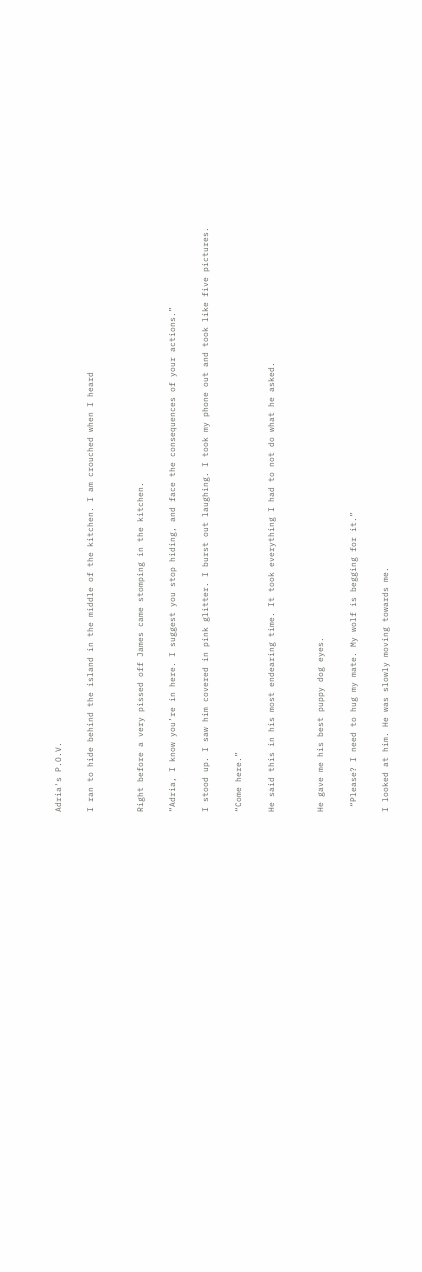Adria's P.O.V.

I ran to hide behind the island in the middle of the kitchen. I am crouched when I heard


Right before a very pissed off James came stomping in the kitchen.

“Adria, I know you’re in here. I suggest you stop hiding, and face the consequences of your actions.”

I stood up. I saw him covered in pink glitter. I burst out laughing. I took my phone out and took like five pictures.

“Come here.”

He said this in his most endearing time. It took everything I had to not do what he asked.


He gave me his best puppy dog eyes.

 “Please? I need to hug my mate. My wolf is begging for it.”

I looked at him. He was slowly moving towards me.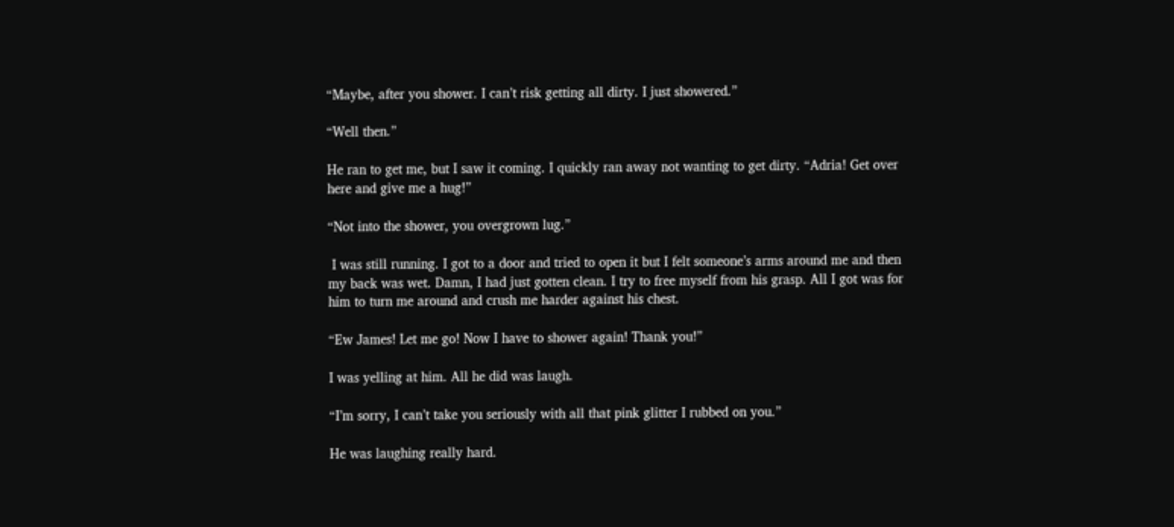“Maybe, after you shower. I can’t risk getting all dirty. I just showered.”

“Well then.”

He ran to get me, but I saw it coming. I quickly ran away not wanting to get dirty. “Adria! Get over here and give me a hug!”

“Not into the shower, you overgrown lug.”

 I was still running. I got to a door and tried to open it but I felt someone’s arms around me and then my back was wet. Damn, I had just gotten clean. I try to free myself from his grasp. All I got was for him to turn me around and crush me harder against his chest.

“Ew James! Let me go! Now I have to shower again! Thank you!”

I was yelling at him. All he did was laugh.

“I’m sorry, I can’t take you seriously with all that pink glitter I rubbed on you.”

He was laughing really hard.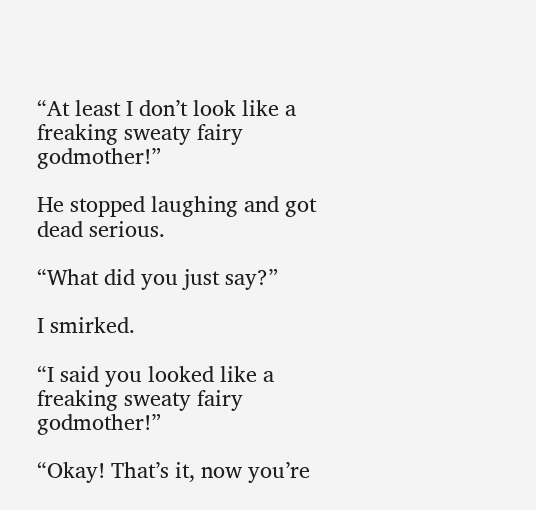“At least I don’t look like a freaking sweaty fairy godmother!”

He stopped laughing and got dead serious.

“What did you just say?”

I smirked.

“I said you looked like a freaking sweaty fairy godmother!”

“Okay! That’s it, now you’re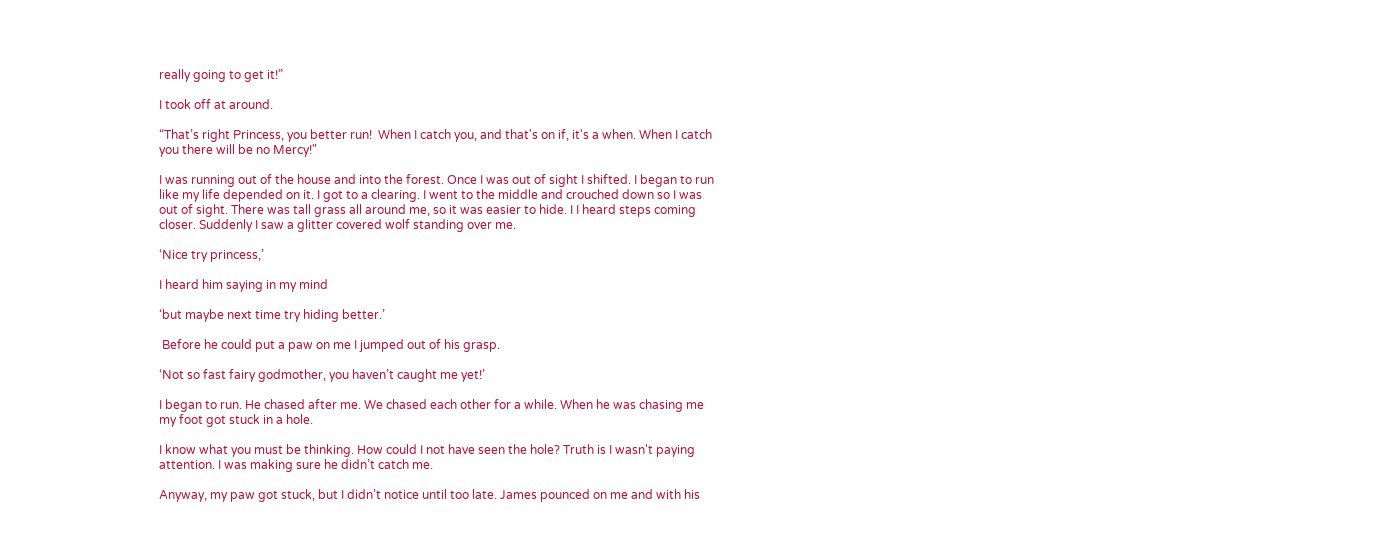really going to get it!”

I took off at around.

“That’s right Princess, you better run!  When I catch you, and that's on if, it's a when. When I catch you there will be no Mercy!"

I was running out of the house and into the forest. Once I was out of sight I shifted. I began to run like my life depended on it. I got to a clearing. I went to the middle and crouched down so I was out of sight. There was tall grass all around me, so it was easier to hide. I I heard steps coming closer. Suddenly I saw a glitter covered wolf standing over me.

‘Nice try princess,’

I heard him saying in my mind

‘but maybe next time try hiding better.’

 Before he could put a paw on me I jumped out of his grasp.

‘Not so fast fairy godmother, you haven’t caught me yet!’

I began to run. He chased after me. We chased each other for a while. When he was chasing me my foot got stuck in a hole.

I know what you must be thinking. How could I not have seen the hole? Truth is I wasn't paying attention. I was making sure he didn’t catch me.

Anyway, my paw got stuck, but I didn’t notice until too late. James pounced on me and with his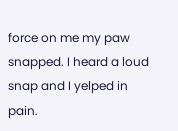force on me my paw snapped. I heard a loud snap and I yelped in pain.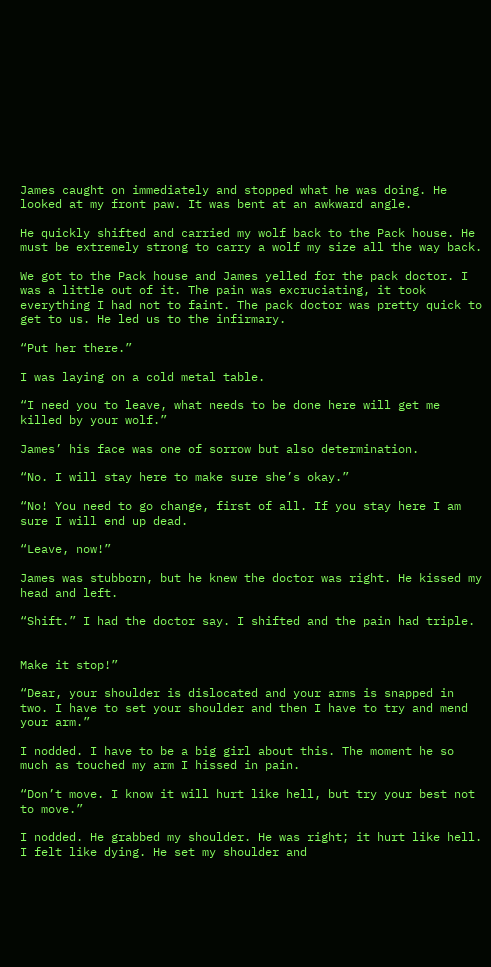James caught on immediately and stopped what he was doing. He looked at my front paw. It was bent at an awkward angle.

He quickly shifted and carried my wolf back to the Pack house. He must be extremely strong to carry a wolf my size all the way back.

We got to the Pack house and James yelled for the pack doctor. I was a little out of it. The pain was excruciating, it took everything I had not to faint. The pack doctor was pretty quick to get to us. He led us to the infirmary.

“Put her there.”

I was laying on a cold metal table.

“I need you to leave, what needs to be done here will get me killed by your wolf.”

James’ his face was one of sorrow but also determination.

“No. I will stay here to make sure she’s okay.”

“No! You need to go change, first of all. If you stay here I am sure I will end up dead.

“Leave, now!”

James was stubborn, but he knew the doctor was right. He kissed my head and left.

“Shift.” I had the doctor say. I shifted and the pain had triple.


Make it stop!”

“Dear, your shoulder is dislocated and your arms is snapped in two. I have to set your shoulder and then I have to try and mend your arm.”

I nodded. I have to be a big girl about this. The moment he so much as touched my arm I hissed in pain.

“Don’t move. I know it will hurt like hell, but try your best not to move.”

I nodded. He grabbed my shoulder. He was right; it hurt like hell. I felt like dying. He set my shoulder and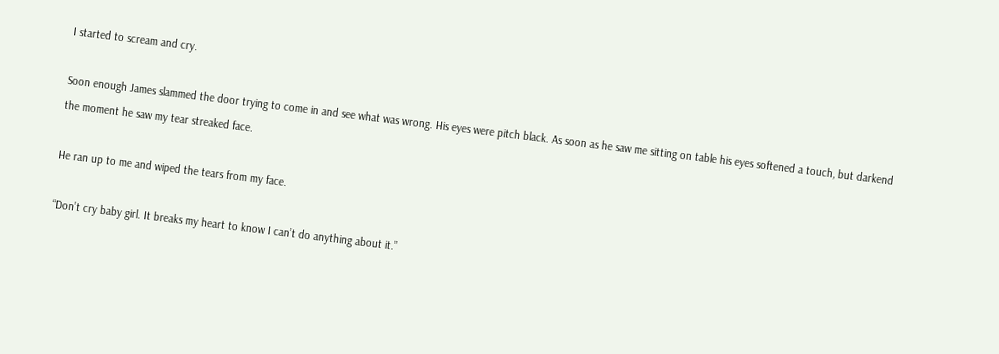I started to scream and cry.

Soon enough James slammed the door trying to come in and see what was wrong. His eyes were pitch black. As soon as he saw me sitting on table his eyes softened a touch, but darkend the moment he saw my tear streaked face.

He ran up to me and wiped the tears from my face.

“Don’t cry baby girl. It breaks my heart to know I can’t do anything about it.”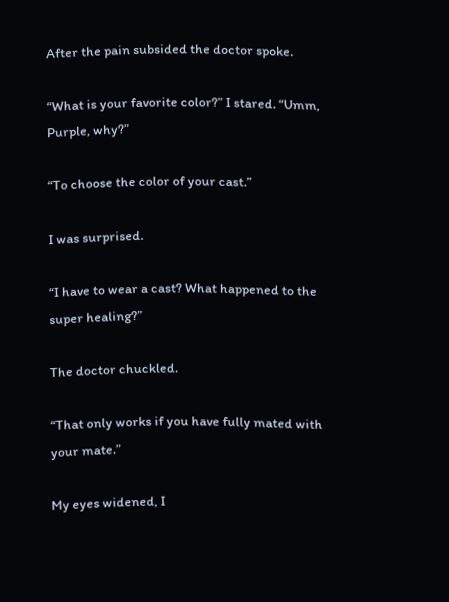After the pain subsided the doctor spoke.

“What is your favorite color?” I stared. “Umm, Purple, why?”

“To choose the color of your cast.”

I was surprised.

“I have to wear a cast? What happened to the super healing?”

The doctor chuckled.

“That only works if you have fully mated with your mate.”

My eyes widened, I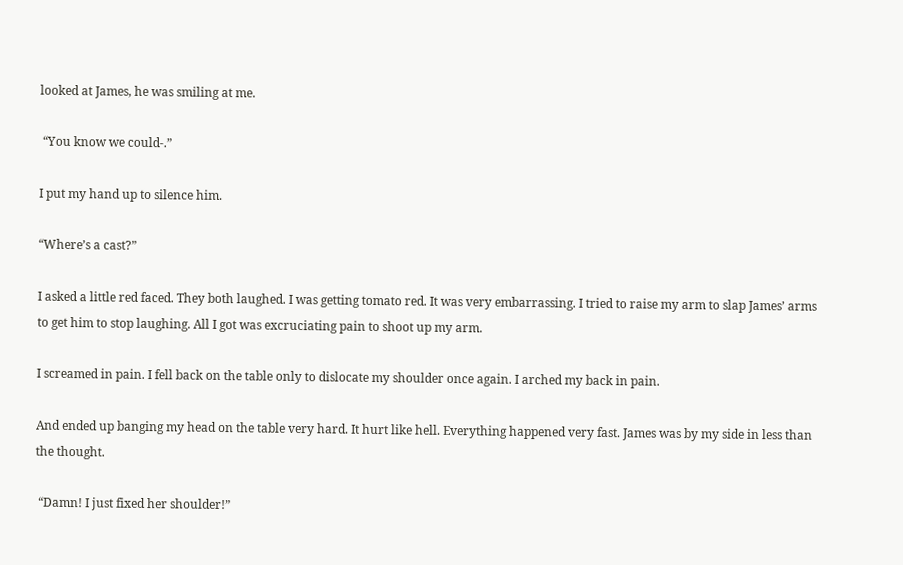looked at James, he was smiling at me.

 “You know we could-.”

I put my hand up to silence him.

“Where’s a cast?”

I asked a little red faced. They both laughed. I was getting tomato red. It was very embarrassing. I tried to raise my arm to slap James’ arms to get him to stop laughing. All I got was excruciating pain to shoot up my arm.

I screamed in pain. I fell back on the table only to dislocate my shoulder once again. I arched my back in pain.

And ended up banging my head on the table very hard. It hurt like hell. Everything happened very fast. James was by my side in less than the thought.

 “Damn! I just fixed her shoulder!”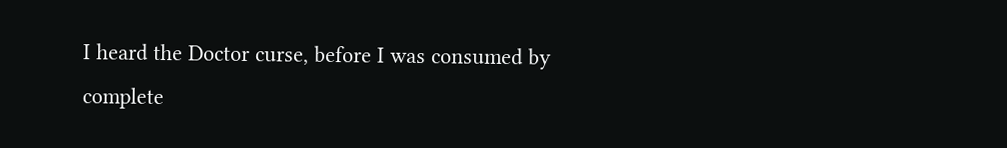I heard the Doctor curse, before I was consumed by complete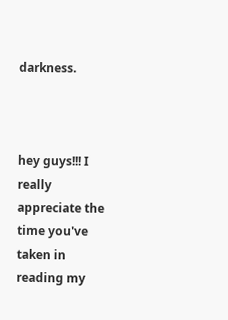darkness.



hey guys!!! I really appreciate the time you've taken in reading my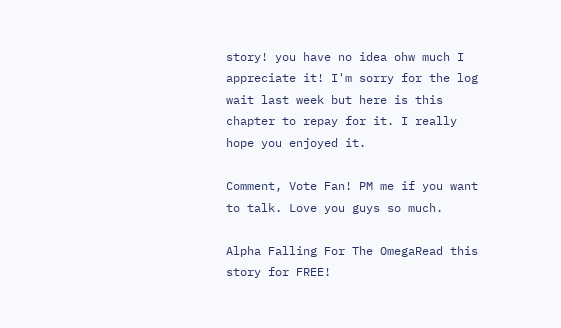story! you have no idea ohw much I appreciate it! I'm sorry for the log wait last week but here is this chapter to repay for it. I really hope you enjoyed it.

Comment, Vote Fan! PM me if you want to talk. Love you guys so much.

Alpha Falling For The OmegaRead this story for FREE!